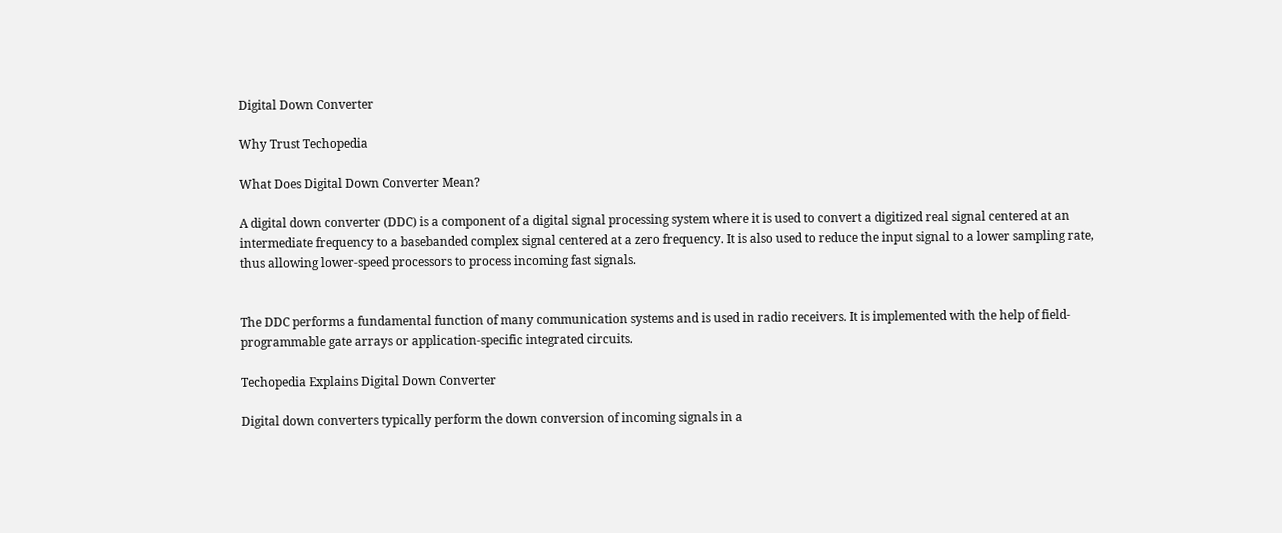Digital Down Converter

Why Trust Techopedia

What Does Digital Down Converter Mean?

A digital down converter (DDC) is a component of a digital signal processing system where it is used to convert a digitized real signal centered at an intermediate frequency to a basebanded complex signal centered at a zero frequency. It is also used to reduce the input signal to a lower sampling rate, thus allowing lower-speed processors to process incoming fast signals.


The DDC performs a fundamental function of many communication systems and is used in radio receivers. It is implemented with the help of field-programmable gate arrays or application-specific integrated circuits.

Techopedia Explains Digital Down Converter

Digital down converters typically perform the down conversion of incoming signals in a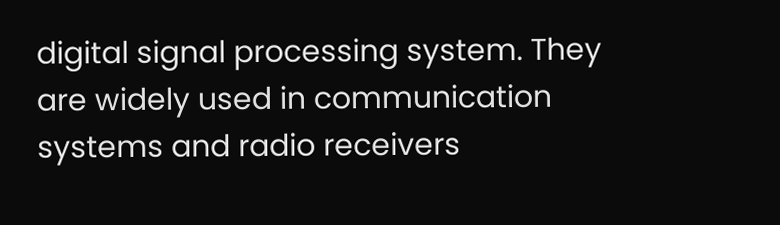digital signal processing system. They are widely used in communication systems and radio receivers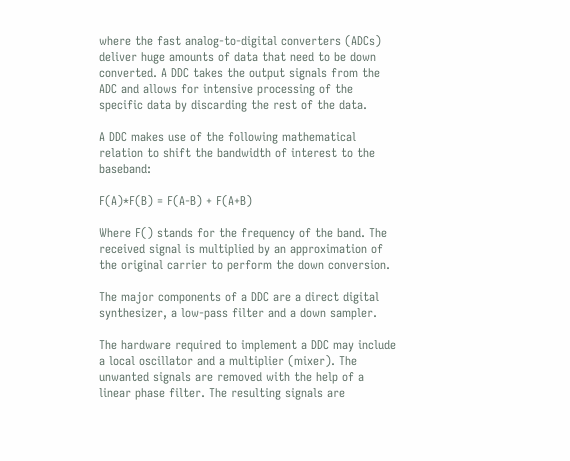where the fast analog-to-digital converters (ADCs) deliver huge amounts of data that need to be down converted. A DDC takes the output signals from the ADC and allows for intensive processing of the specific data by discarding the rest of the data.

A DDC makes use of the following mathematical relation to shift the bandwidth of interest to the baseband:

F(A)*F(B) = F(A-B) + F(A+B)

Where F() stands for the frequency of the band. The received signal is multiplied by an approximation of the original carrier to perform the down conversion.

The major components of a DDC are a direct digital synthesizer, a low-pass filter and a down sampler.

The hardware required to implement a DDC may include a local oscillator and a multiplier (mixer). The unwanted signals are removed with the help of a linear phase filter. The resulting signals are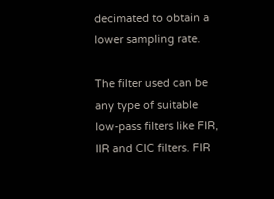decimated to obtain a lower sampling rate.

The filter used can be any type of suitable low-pass filters like FIR, IIR and CIC filters. FIR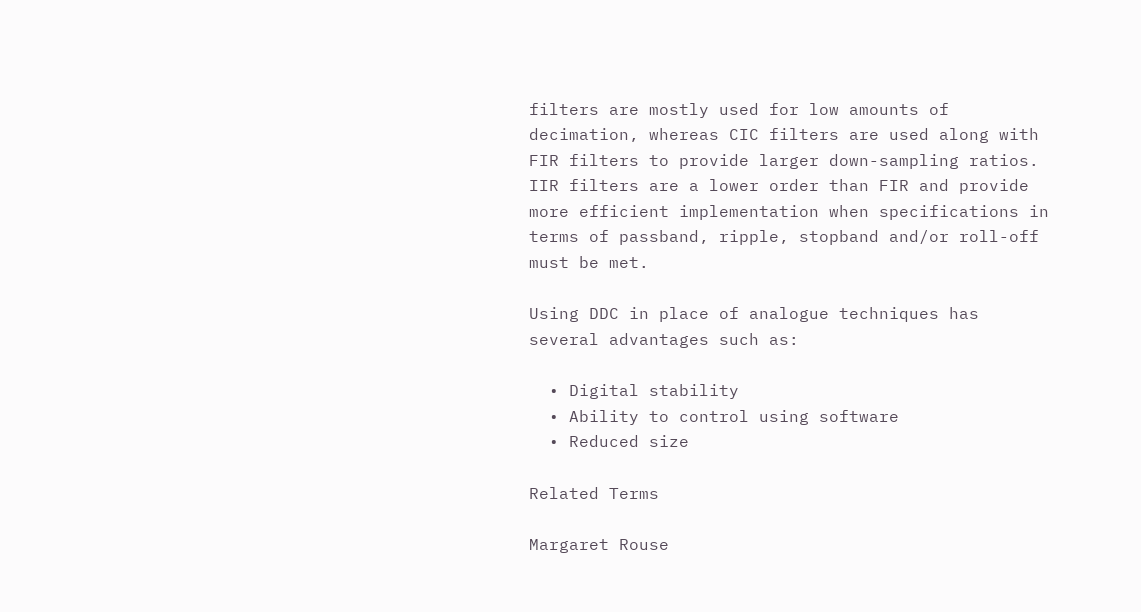filters are mostly used for low amounts of decimation, whereas CIC filters are used along with FIR filters to provide larger down-sampling ratios. IIR filters are a lower order than FIR and provide more efficient implementation when specifications in terms of passband, ripple, stopband and/or roll-off must be met.

Using DDC in place of analogue techniques has several advantages such as:

  • Digital stability
  • Ability to control using software
  • Reduced size

Related Terms

Margaret Rouse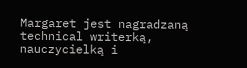Margaret jest nagradzaną technical writerką, nauczycielką i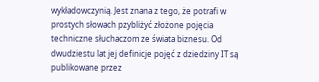wykładowczynią. Jest znana z tego, że potrafi w prostych słowach pzybliżyć złożone pojęcia techniczne słuchaczom ze świata biznesu. Od dwudziestu lat jej definicje pojęć z dziedziny IT są publikowane przez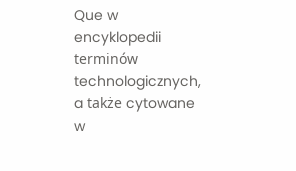Que w encyklopedii terminów technologicznych, a także cytowane w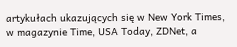artykułach ukazujących się w New York Times, w magazynie Time, USA Today, ZDNet, a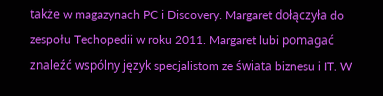także w magazynach PC i Discovery. Margaret dołączyła do zespołu Techopedii w roku 2011. Margaret lubi pomagać znaleźć wspólny język specjalistom ze świata biznesu i IT. W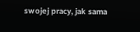swojej pracy, jak sama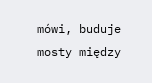mówi, buduje mosty między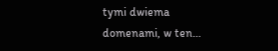tymi dwiema domenami, w ten…